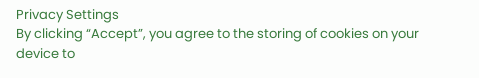Privacy Settings
By clicking “Accept”, you agree to the storing of cookies on your device to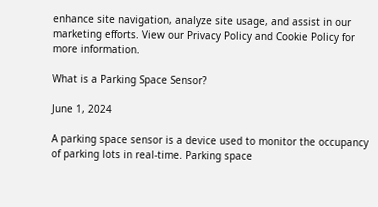enhance site navigation, analyze site usage, and assist in our marketing efforts. View our Privacy Policy and Cookie Policy for more information.

What is a Parking Space Sensor?

June 1, 2024

A parking space sensor is a device used to monitor the occupancy of parking lots in real-time. Parking space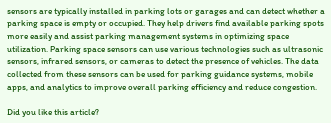sensors are typically installed in parking lots or garages and can detect whether a parking space is empty or occupied. They help drivers find available parking spots more easily and assist parking management systems in optimizing space utilization. Parking space sensors can use various technologies such as ultrasonic sensors, infrared sensors, or cameras to detect the presence of vehicles. The data collected from these sensors can be used for parking guidance systems, mobile apps, and analytics to improve overall parking efficiency and reduce congestion.

Did you like this article?